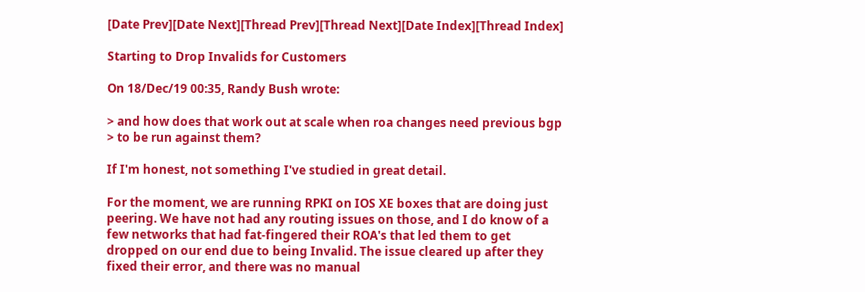[Date Prev][Date Next][Thread Prev][Thread Next][Date Index][Thread Index]

Starting to Drop Invalids for Customers

On 18/Dec/19 00:35, Randy Bush wrote:

> and how does that work out at scale when roa changes need previous bgp
> to be run against them?

If I'm honest, not something I've studied in great detail.

For the moment, we are running RPKI on IOS XE boxes that are doing just
peering. We have not had any routing issues on those, and I do know of a
few networks that had fat-fingered their ROA's that led them to get
dropped on our end due to being Invalid. The issue cleared up after they
fixed their error, and there was no manual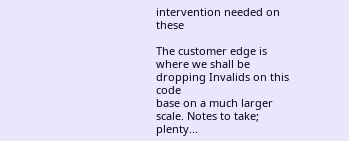intervention needed on these

The customer edge is where we shall be dropping Invalids on this code
base on a much larger scale. Notes to take; plenty...